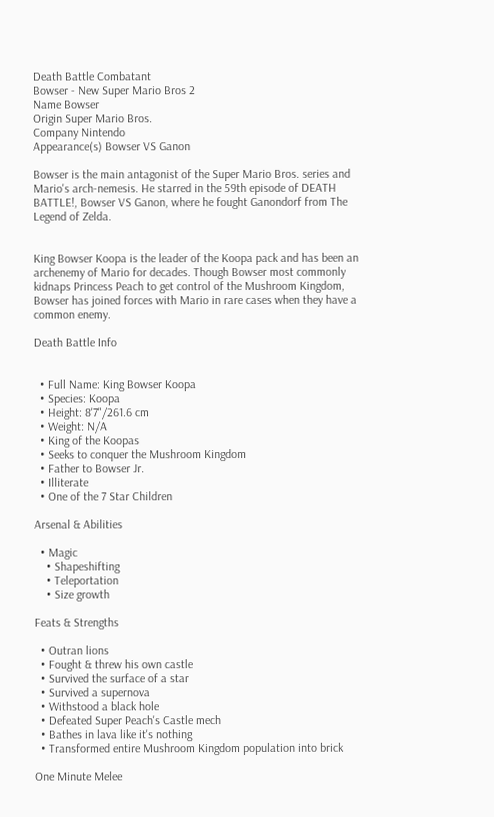Death Battle Combatant
Bowser - New Super Mario Bros 2
Name Bowser
Origin Super Mario Bros.
Company Nintendo
Appearance(s) Bowser VS Ganon

Bowser is the main antagonist of the Super Mario Bros. series and Mario's arch-nemesis. He starred in the 59th episode of DEATH BATTLE!, Bowser VS Ganon, where he fought Ganondorf from The Legend of Zelda.


King Bowser Koopa is the leader of the Koopa pack and has been an archenemy of Mario for decades. Though Bowser most commonly kidnaps Princess Peach to get control of the Mushroom Kingdom, Bowser has joined forces with Mario in rare cases when they have a common enemy.

Death Battle Info


  • Full Name: King Bowser Koopa
  • Species: Koopa
  • Height: 8'7"/261.6 cm
  • Weight: N/A
  • King of the Koopas
  • Seeks to conquer the Mushroom Kingdom
  • Father to Bowser Jr.
  • Illiterate
  • One of the 7 Star Children

Arsenal & Abilities

  • Magic
    • Shapeshifting
    • Teleportation
    • Size growth

Feats & Strengths

  • Outran lions
  • Fought & threw his own castle
  • Survived the surface of a star
  • Survived a supernova
  • Withstood a black hole
  • Defeated Super Peach's Castle mech
  • Bathes in lava like it's nothing
  • Transformed entire Mushroom Kingdom population into brick

One Minute Melee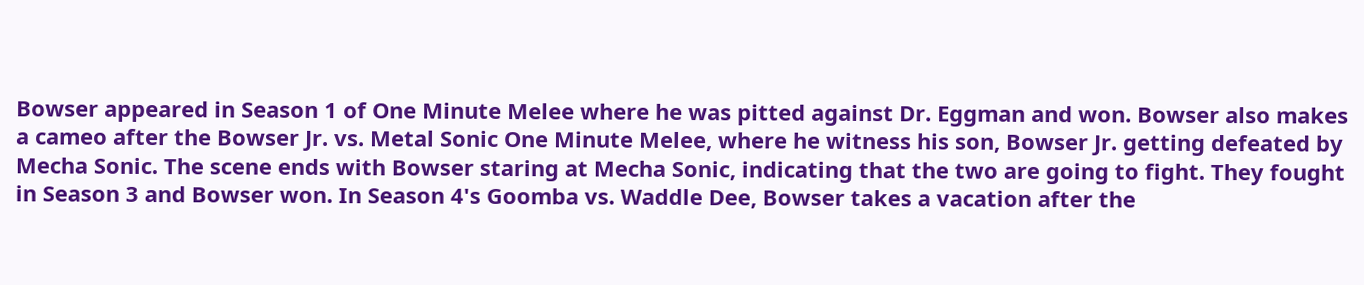Bowser appeared in Season 1 of One Minute Melee where he was pitted against Dr. Eggman and won. Bowser also makes a cameo after the Bowser Jr. vs. Metal Sonic One Minute Melee, where he witness his son, Bowser Jr. getting defeated by Mecha Sonic. The scene ends with Bowser staring at Mecha Sonic, indicating that the two are going to fight. They fought in Season 3 and Bowser won. In Season 4's Goomba vs. Waddle Dee, Bowser takes a vacation after the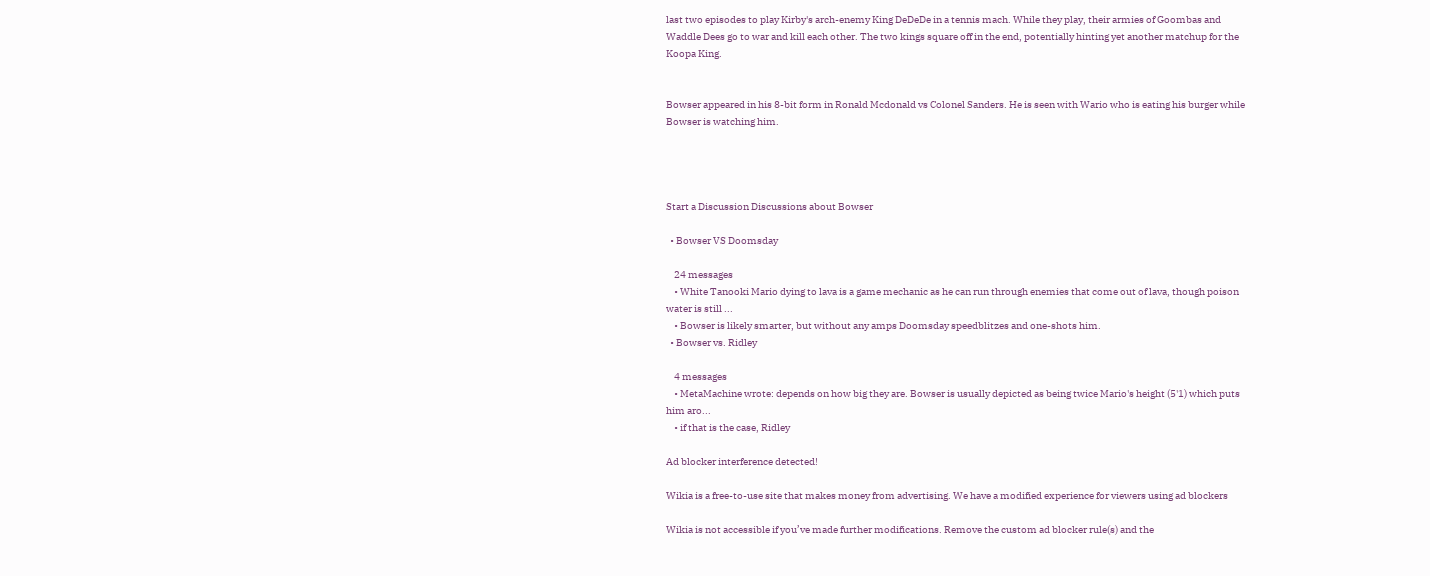last two episodes to play Kirby's arch-enemy King DeDeDe in a tennis mach. While they play, their armies of Goombas and Waddle Dees go to war and kill each other. The two kings square off in the end, potentially hinting yet another matchup for the Koopa King.


Bowser appeared in his 8-bit form in Ronald Mcdonald vs Colonel Sanders. He is seen with Wario who is eating his burger while Bowser is watching him.




Start a Discussion Discussions about Bowser

  • Bowser VS Doomsday

    24 messages
    • White Tanooki Mario dying to lava is a game mechanic as he can run through enemies that come out of lava, though poison water is still ...
    • Bowser is likely smarter, but without any amps Doomsday speedblitzes and one-shots him.
  • Bowser vs. Ridley

    4 messages
    • MetaMachine wrote: depends on how big they are. Bowser is usually depicted as being twice Mario's height (5'1) which puts him aro...
    • if that is the case, Ridley

Ad blocker interference detected!

Wikia is a free-to-use site that makes money from advertising. We have a modified experience for viewers using ad blockers

Wikia is not accessible if you’ve made further modifications. Remove the custom ad blocker rule(s) and the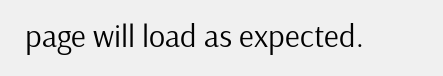page will load as expected.